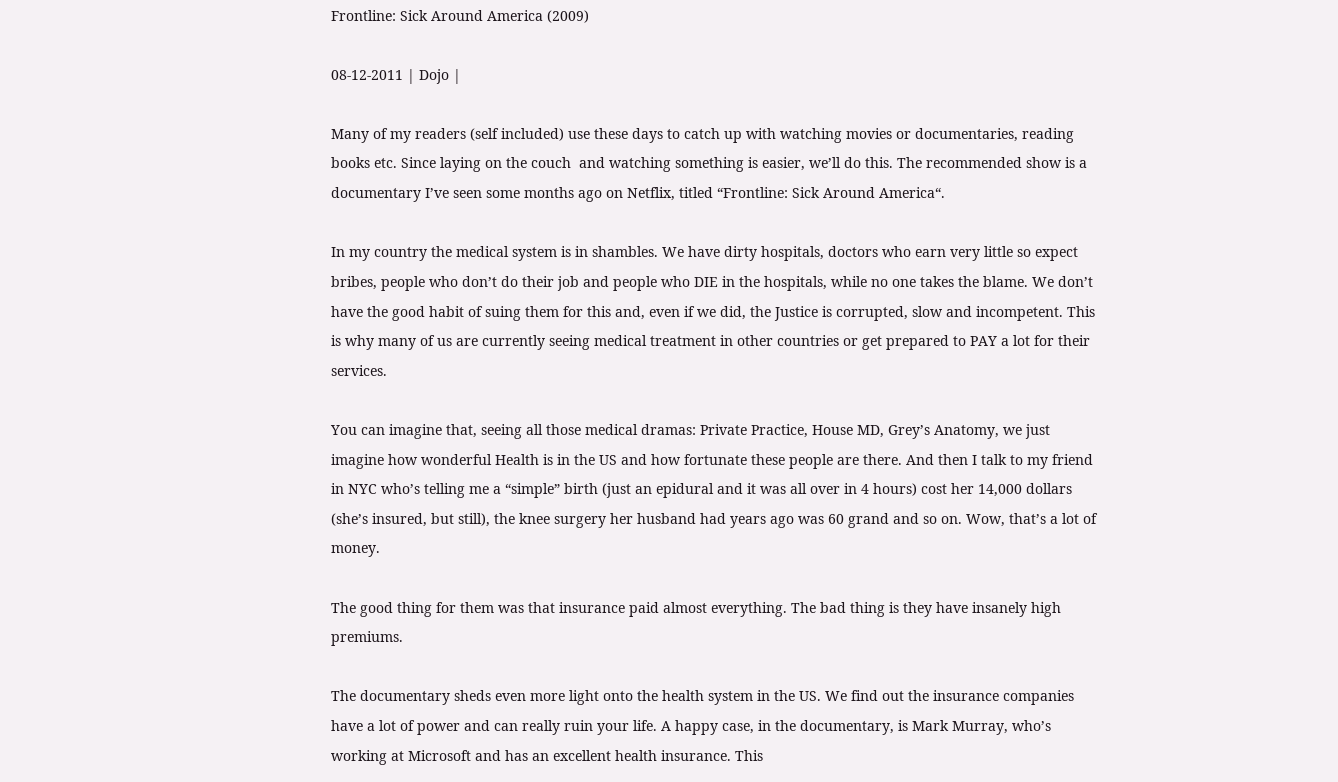Frontline: Sick Around America (2009)

08-12-2011 | Dojo |

Many of my readers (self included) use these days to catch up with watching movies or documentaries, reading books etc. Since laying on the couch  and watching something is easier, we’ll do this. The recommended show is a documentary I’ve seen some months ago on Netflix, titled “Frontline: Sick Around America“.

In my country the medical system is in shambles. We have dirty hospitals, doctors who earn very little so expect bribes, people who don’t do their job and people who DIE in the hospitals, while no one takes the blame. We don’t have the good habit of suing them for this and, even if we did, the Justice is corrupted, slow and incompetent. This is why many of us are currently seeing medical treatment in other countries or get prepared to PAY a lot for their services.

You can imagine that, seeing all those medical dramas: Private Practice, House MD, Grey’s Anatomy, we just imagine how wonderful Health is in the US and how fortunate these people are there. And then I talk to my friend in NYC who’s telling me a “simple” birth (just an epidural and it was all over in 4 hours) cost her 14,000 dollars (she’s insured, but still), the knee surgery her husband had years ago was 60 grand and so on. Wow, that’s a lot of money.

The good thing for them was that insurance paid almost everything. The bad thing is they have insanely high premiums.

The documentary sheds even more light onto the health system in the US. We find out the insurance companies have a lot of power and can really ruin your life. A happy case, in the documentary, is Mark Murray, who’s working at Microsoft and has an excellent health insurance. This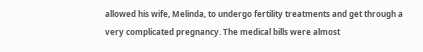allowed his wife, Melinda, to undergo fertility treatments and get through a very complicated pregnancy. The medical bills were almost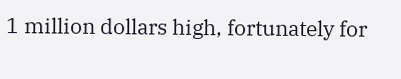1 million dollars high, fortunately for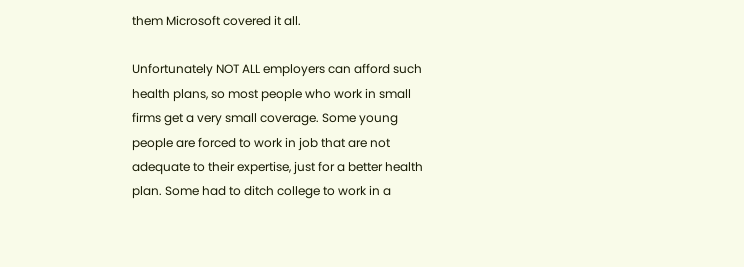them Microsoft covered it all.

Unfortunately NOT ALL employers can afford such health plans, so most people who work in small firms get a very small coverage. Some young people are forced to work in job that are not adequate to their expertise, just for a better health plan. Some had to ditch college to work in a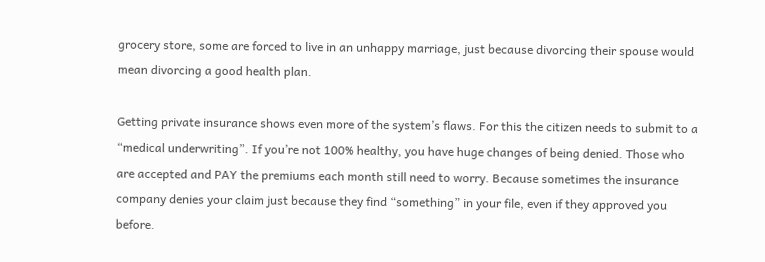grocery store, some are forced to live in an unhappy marriage, just because divorcing their spouse would mean divorcing a good health plan.

Getting private insurance shows even more of the system’s flaws. For this the citizen needs to submit to a “medical underwriting”. If you’re not 100% healthy, you have huge changes of being denied. Those who are accepted and PAY the premiums each month still need to worry. Because sometimes the insurance company denies your claim just because they find “something” in your file, even if they approved you before.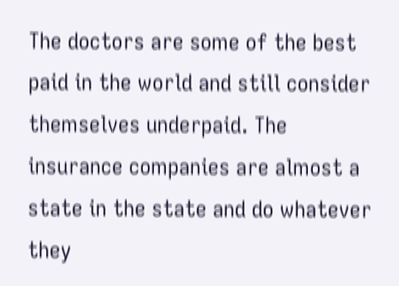The doctors are some of the best paid in the world and still consider themselves underpaid. The insurance companies are almost a state in the state and do whatever they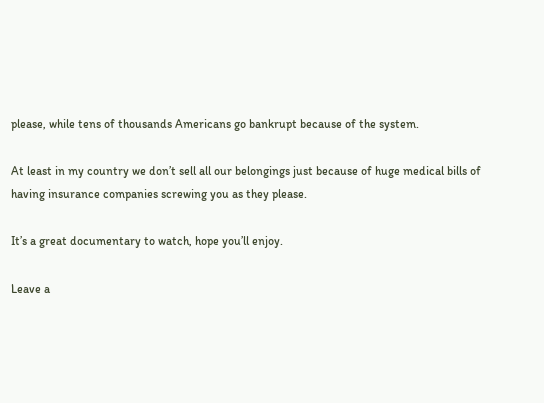please, while tens of thousands Americans go bankrupt because of the system.

At least in my country we don’t sell all our belongings just because of huge medical bills of having insurance companies screwing you as they please.

It’s a great documentary to watch, hope you’ll enjoy.

Leave a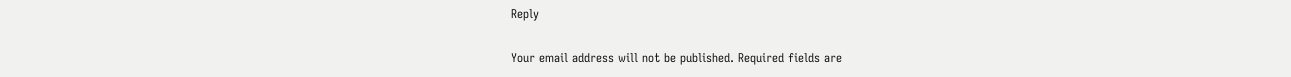Reply

Your email address will not be published. Required fields are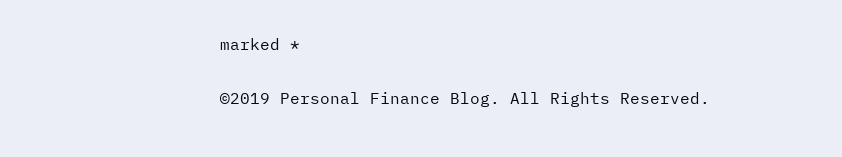marked *

©2019 Personal Finance Blog. All Rights Reserved.